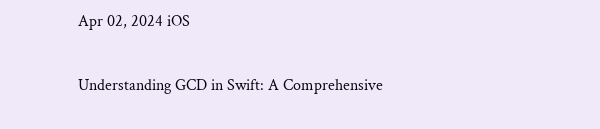Apr 02, 2024 iOS

Understanding GCD in Swift: A Comprehensive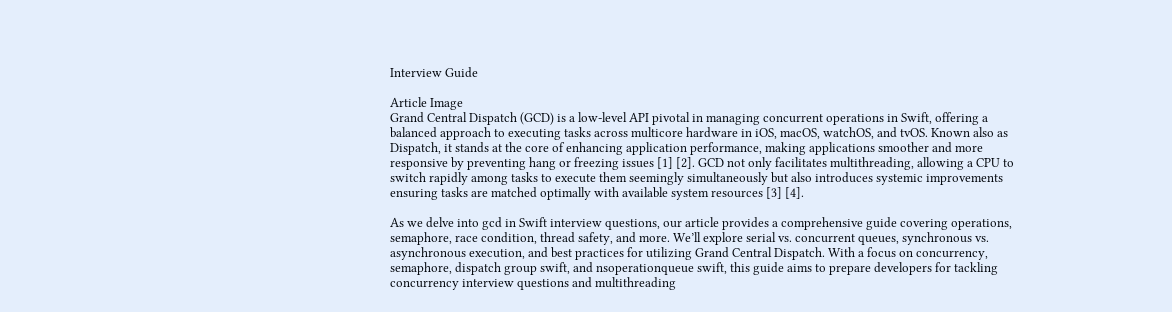Interview Guide

Article Image
Grand Central Dispatch (GCD) is a low-level API pivotal in managing concurrent operations in Swift, offering a balanced approach to executing tasks across multicore hardware in iOS, macOS, watchOS, and tvOS. Known also as Dispatch, it stands at the core of enhancing application performance, making applications smoother and more responsive by preventing hang or freezing issues [1] [2]. GCD not only facilitates multithreading, allowing a CPU to switch rapidly among tasks to execute them seemingly simultaneously but also introduces systemic improvements ensuring tasks are matched optimally with available system resources [3] [4].

As we delve into gcd in Swift interview questions, our article provides a comprehensive guide covering operations, semaphore, race condition, thread safety, and more. We’ll explore serial vs. concurrent queues, synchronous vs. asynchronous execution, and best practices for utilizing Grand Central Dispatch. With a focus on concurrency, semaphore, dispatch group swift, and nsoperationqueue swift, this guide aims to prepare developers for tackling concurrency interview questions and multithreading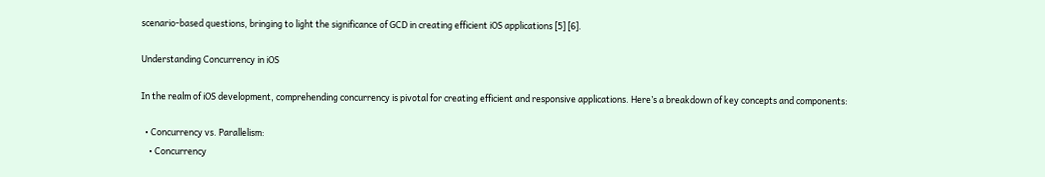scenario-based questions, bringing to light the significance of GCD in creating efficient iOS applications [5] [6].

Understanding Concurrency in iOS

In the realm of iOS development, comprehending concurrency is pivotal for creating efficient and responsive applications. Here’s a breakdown of key concepts and components:

  • Concurrency vs. Parallelism:
    • Concurrency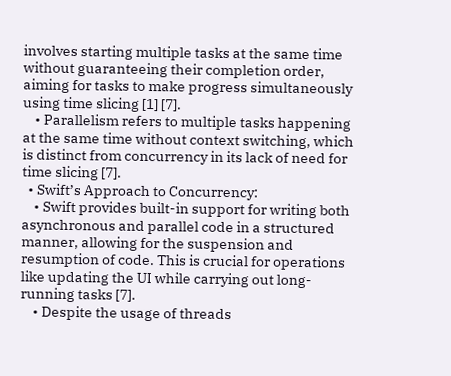involves starting multiple tasks at the same time without guaranteeing their completion order, aiming for tasks to make progress simultaneously using time slicing [1] [7].
    • Parallelism refers to multiple tasks happening at the same time without context switching, which is distinct from concurrency in its lack of need for time slicing [7].
  • Swift’s Approach to Concurrency:
    • Swift provides built-in support for writing both asynchronous and parallel code in a structured manner, allowing for the suspension and resumption of code. This is crucial for operations like updating the UI while carrying out long-running tasks [7].
    • Despite the usage of threads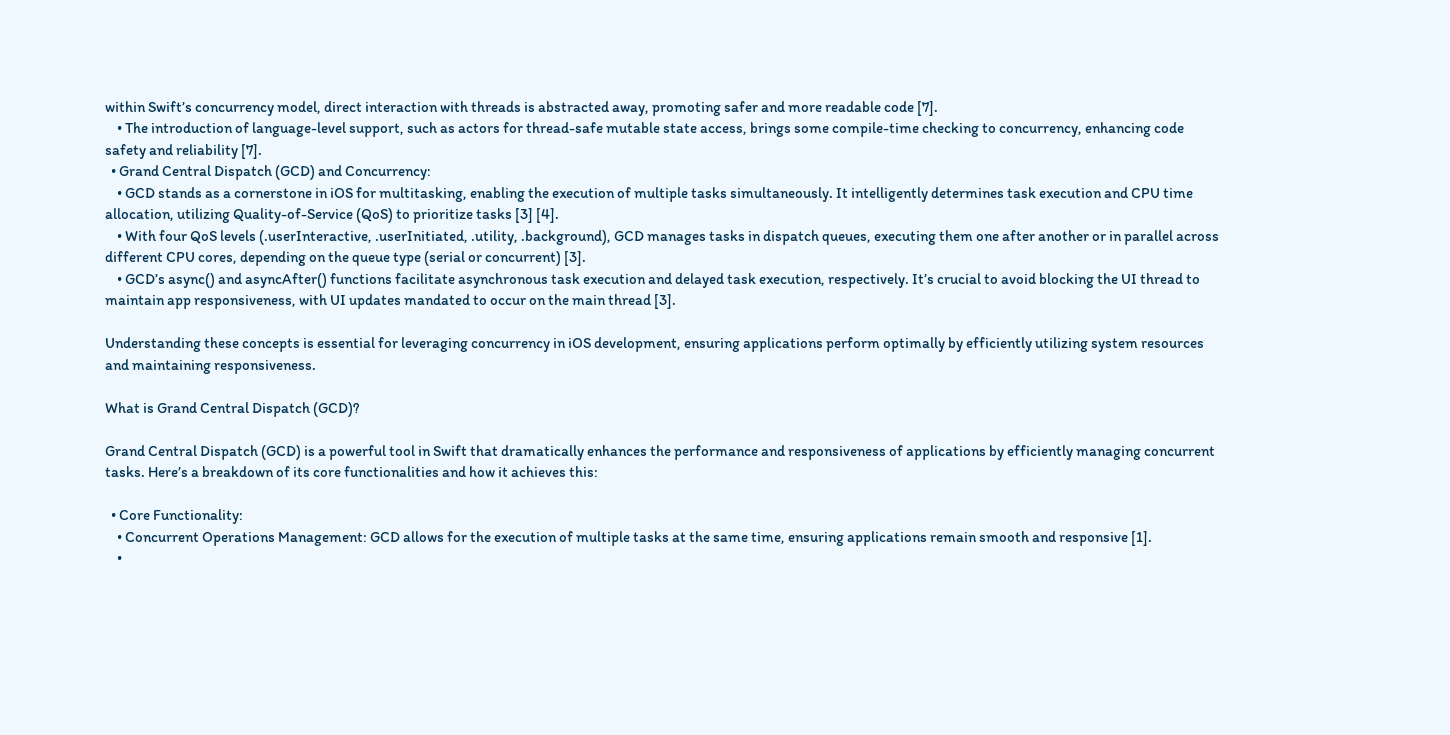within Swift’s concurrency model, direct interaction with threads is abstracted away, promoting safer and more readable code [7].
    • The introduction of language-level support, such as actors for thread-safe mutable state access, brings some compile-time checking to concurrency, enhancing code safety and reliability [7].
  • Grand Central Dispatch (GCD) and Concurrency:
    • GCD stands as a cornerstone in iOS for multitasking, enabling the execution of multiple tasks simultaneously. It intelligently determines task execution and CPU time allocation, utilizing Quality-of-Service (QoS) to prioritize tasks [3] [4].
    • With four QoS levels (.userInteractive, .userInitiated, .utility, .background), GCD manages tasks in dispatch queues, executing them one after another or in parallel across different CPU cores, depending on the queue type (serial or concurrent) [3].
    • GCD’s async() and asyncAfter() functions facilitate asynchronous task execution and delayed task execution, respectively. It’s crucial to avoid blocking the UI thread to maintain app responsiveness, with UI updates mandated to occur on the main thread [3].

Understanding these concepts is essential for leveraging concurrency in iOS development, ensuring applications perform optimally by efficiently utilizing system resources and maintaining responsiveness.

What is Grand Central Dispatch (GCD)?

Grand Central Dispatch (GCD) is a powerful tool in Swift that dramatically enhances the performance and responsiveness of applications by efficiently managing concurrent tasks. Here’s a breakdown of its core functionalities and how it achieves this:

  • Core Functionality:
    • Concurrent Operations Management: GCD allows for the execution of multiple tasks at the same time, ensuring applications remain smooth and responsive [1].
    •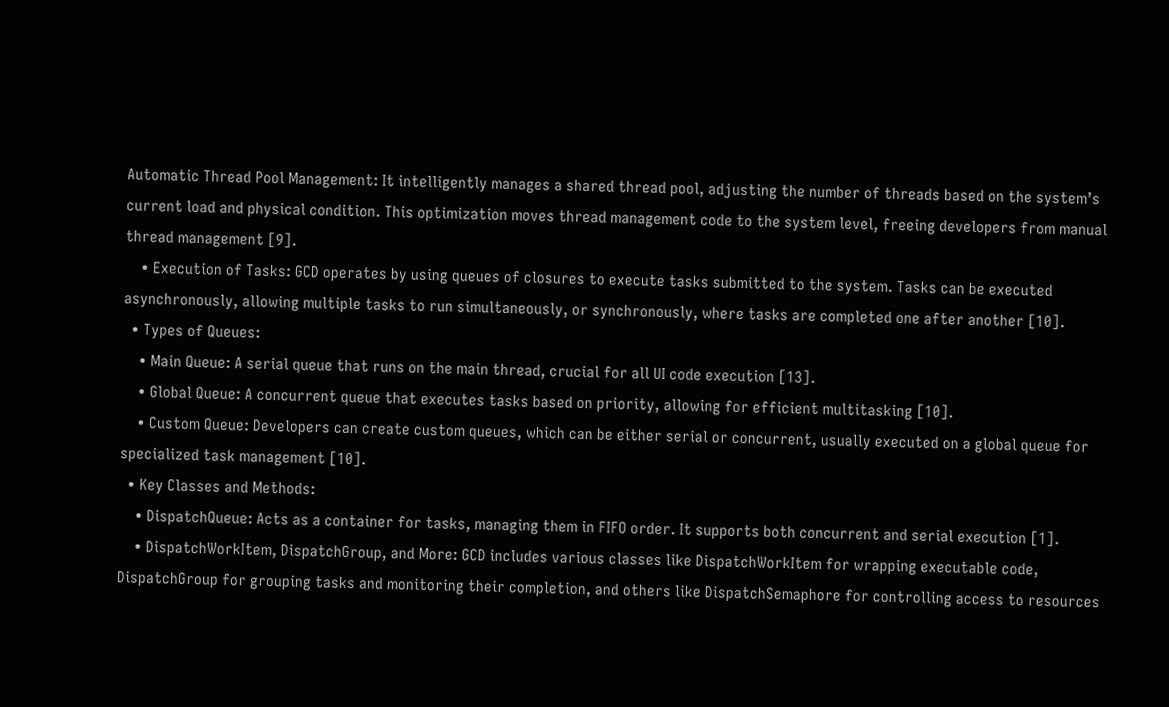Automatic Thread Pool Management: It intelligently manages a shared thread pool, adjusting the number of threads based on the system’s current load and physical condition. This optimization moves thread management code to the system level, freeing developers from manual thread management [9].
    • Execution of Tasks: GCD operates by using queues of closures to execute tasks submitted to the system. Tasks can be executed asynchronously, allowing multiple tasks to run simultaneously, or synchronously, where tasks are completed one after another [10].
  • Types of Queues:
    • Main Queue: A serial queue that runs on the main thread, crucial for all UI code execution [13].
    • Global Queue: A concurrent queue that executes tasks based on priority, allowing for efficient multitasking [10].
    • Custom Queue: Developers can create custom queues, which can be either serial or concurrent, usually executed on a global queue for specialized task management [10].
  • Key Classes and Methods:
    • DispatchQueue: Acts as a container for tasks, managing them in FIFO order. It supports both concurrent and serial execution [1].
    • DispatchWorkItem, DispatchGroup, and More: GCD includes various classes like DispatchWorkItem for wrapping executable code, DispatchGroup for grouping tasks and monitoring their completion, and others like DispatchSemaphore for controlling access to resources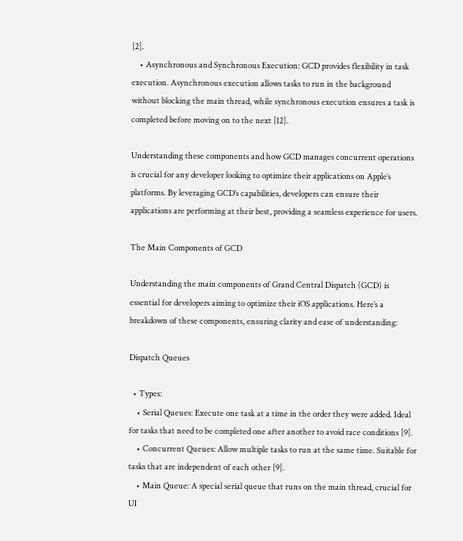[2].
    • Asynchronous and Synchronous Execution: GCD provides flexibility in task execution. Asynchronous execution allows tasks to run in the background without blocking the main thread, while synchronous execution ensures a task is completed before moving on to the next [12].

Understanding these components and how GCD manages concurrent operations is crucial for any developer looking to optimize their applications on Apple’s platforms. By leveraging GCD’s capabilities, developers can ensure their applications are performing at their best, providing a seamless experience for users.

The Main Components of GCD

Understanding the main components of Grand Central Dispatch (GCD) is essential for developers aiming to optimize their iOS applications. Here’s a breakdown of these components, ensuring clarity and ease of understanding:

Dispatch Queues

  • Types:
    • Serial Queues: Execute one task at a time in the order they were added. Ideal for tasks that need to be completed one after another to avoid race conditions [9].
    • Concurrent Queues: Allow multiple tasks to run at the same time. Suitable for tasks that are independent of each other [9].
    • Main Queue: A special serial queue that runs on the main thread, crucial for UI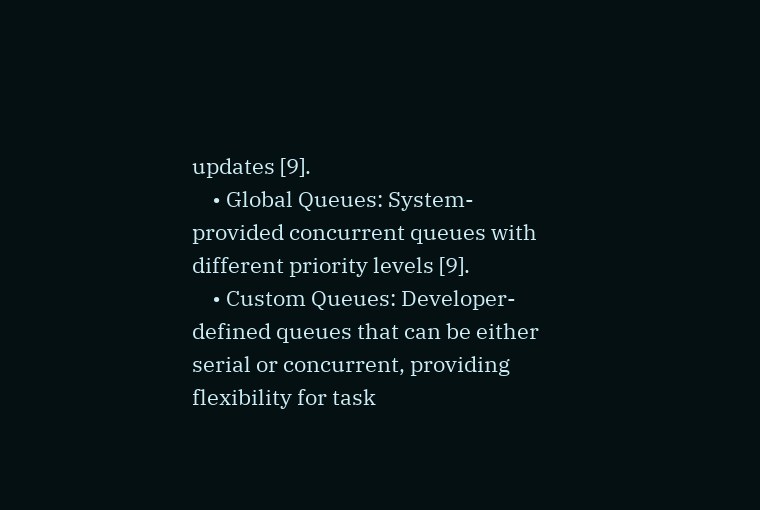updates [9].
    • Global Queues: System-provided concurrent queues with different priority levels [9].
    • Custom Queues: Developer-defined queues that can be either serial or concurrent, providing flexibility for task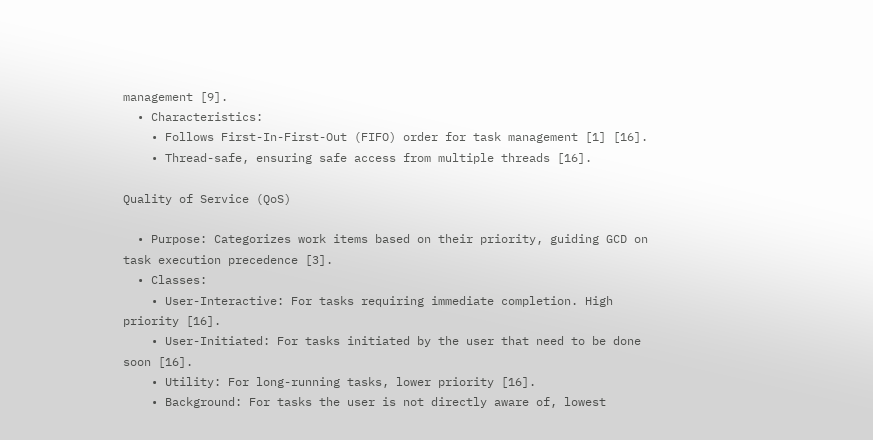management [9].
  • Characteristics:
    • Follows First-In-First-Out (FIFO) order for task management [1] [16].
    • Thread-safe, ensuring safe access from multiple threads [16].

Quality of Service (QoS)

  • Purpose: Categorizes work items based on their priority, guiding GCD on task execution precedence [3].
  • Classes:
    • User-Interactive: For tasks requiring immediate completion. High priority [16].
    • User-Initiated: For tasks initiated by the user that need to be done soon [16].
    • Utility: For long-running tasks, lower priority [16].
    • Background: For tasks the user is not directly aware of, lowest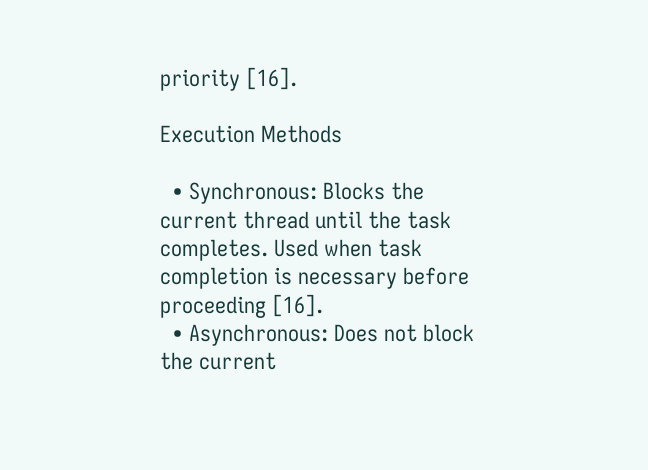priority [16].

Execution Methods

  • Synchronous: Blocks the current thread until the task completes. Used when task completion is necessary before proceeding [16].
  • Asynchronous: Does not block the current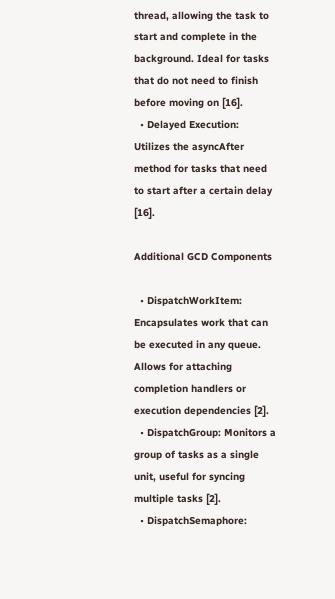thread, allowing the task to start and complete in the background. Ideal for tasks that do not need to finish before moving on [16].
  • Delayed Execution: Utilizes the asyncAfter method for tasks that need to start after a certain delay [16].

Additional GCD Components

  • DispatchWorkItem: Encapsulates work that can be executed in any queue. Allows for attaching completion handlers or execution dependencies [2].
  • DispatchGroup: Monitors a group of tasks as a single unit, useful for syncing multiple tasks [2].
  • DispatchSemaphore: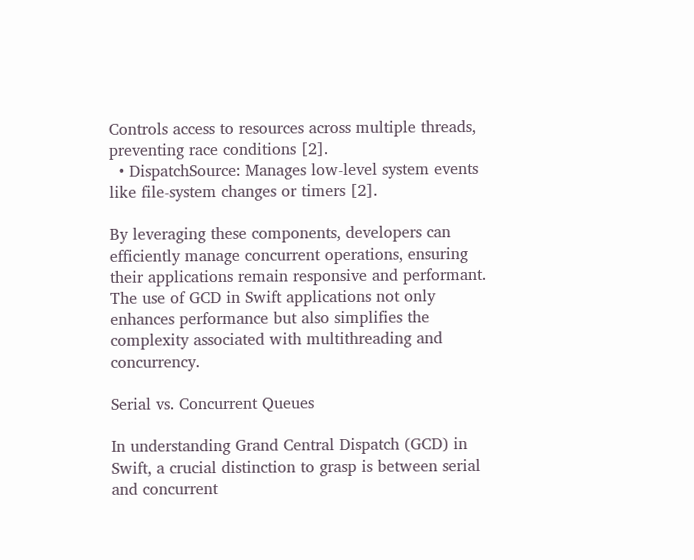Controls access to resources across multiple threads, preventing race conditions [2].
  • DispatchSource: Manages low-level system events like file-system changes or timers [2].

By leveraging these components, developers can efficiently manage concurrent operations, ensuring their applications remain responsive and performant. The use of GCD in Swift applications not only enhances performance but also simplifies the complexity associated with multithreading and concurrency.

Serial vs. Concurrent Queues

In understanding Grand Central Dispatch (GCD) in Swift, a crucial distinction to grasp is between serial and concurrent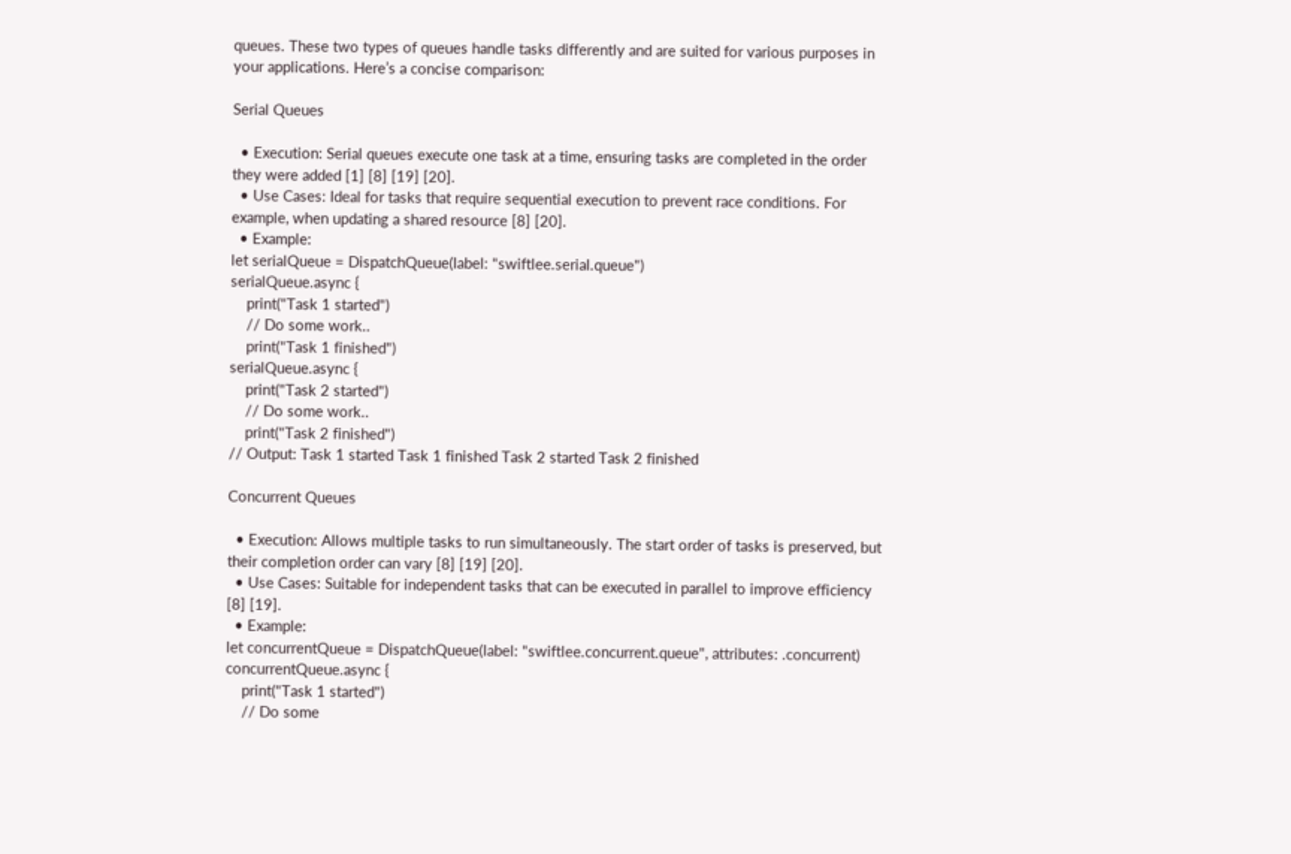queues. These two types of queues handle tasks differently and are suited for various purposes in your applications. Here’s a concise comparison:

Serial Queues

  • Execution: Serial queues execute one task at a time, ensuring tasks are completed in the order they were added [1] [8] [19] [20].
  • Use Cases: Ideal for tasks that require sequential execution to prevent race conditions. For example, when updating a shared resource [8] [20].
  • Example:
let serialQueue = DispatchQueue(label: "swiftlee.serial.queue")
serialQueue.async {
    print("Task 1 started")
    // Do some work..
    print("Task 1 finished")
serialQueue.async {
    print("Task 2 started")
    // Do some work..
    print("Task 2 finished")
// Output: Task 1 started Task 1 finished Task 2 started Task 2 finished

Concurrent Queues

  • Execution: Allows multiple tasks to run simultaneously. The start order of tasks is preserved, but their completion order can vary [8] [19] [20].
  • Use Cases: Suitable for independent tasks that can be executed in parallel to improve efficiency [8] [19].
  • Example:
let concurrentQueue = DispatchQueue(label: "swiftlee.concurrent.queue", attributes: .concurrent)
concurrentQueue.async {
    print("Task 1 started")
    // Do some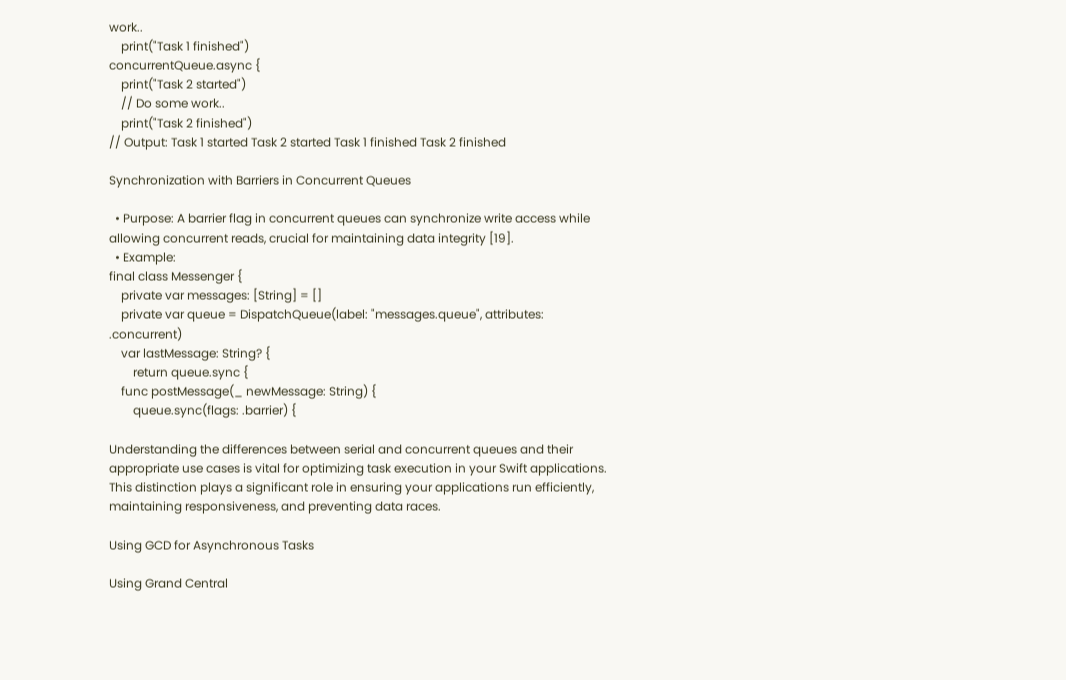work..
    print("Task 1 finished")
concurrentQueue.async {
    print("Task 2 started")
    // Do some work..
    print("Task 2 finished")
// Output: Task 1 started Task 2 started Task 1 finished Task 2 finished

Synchronization with Barriers in Concurrent Queues

  • Purpose: A barrier flag in concurrent queues can synchronize write access while allowing concurrent reads, crucial for maintaining data integrity [19].
  • Example:
final class Messenger {
    private var messages: [String] = []
    private var queue = DispatchQueue(label: "messages.queue", attributes: .concurrent)
    var lastMessage: String? {
        return queue.sync {
    func postMessage(_ newMessage: String) {
        queue.sync(flags: .barrier) {

Understanding the differences between serial and concurrent queues and their appropriate use cases is vital for optimizing task execution in your Swift applications. This distinction plays a significant role in ensuring your applications run efficiently, maintaining responsiveness, and preventing data races.

Using GCD for Asynchronous Tasks

Using Grand Central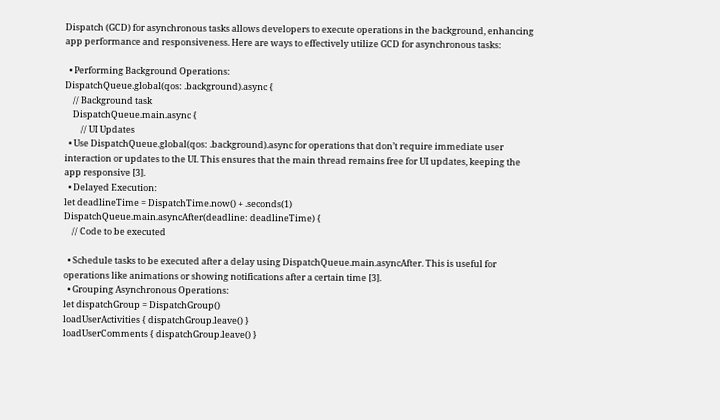Dispatch (GCD) for asynchronous tasks allows developers to execute operations in the background, enhancing app performance and responsiveness. Here are ways to effectively utilize GCD for asynchronous tasks:

  • Performing Background Operations:
DispatchQueue.global(qos: .background).async {
    // Background task
    DispatchQueue.main.async {
        // UI Updates
  • Use DispatchQueue.global(qos: .background).async for operations that don’t require immediate user interaction or updates to the UI. This ensures that the main thread remains free for UI updates, keeping the app responsive [3].
  • Delayed Execution:
let deadlineTime = DispatchTime.now() + .seconds(1)
DispatchQueue.main.asyncAfter(deadline: deadlineTime) {
    // Code to be executed

  • Schedule tasks to be executed after a delay using DispatchQueue.main.asyncAfter. This is useful for operations like animations or showing notifications after a certain time [3].
  • Grouping Asynchronous Operations:
let dispatchGroup = DispatchGroup()
loadUserActivities { dispatchGroup.leave() }
loadUserComments { dispatchGroup.leave() }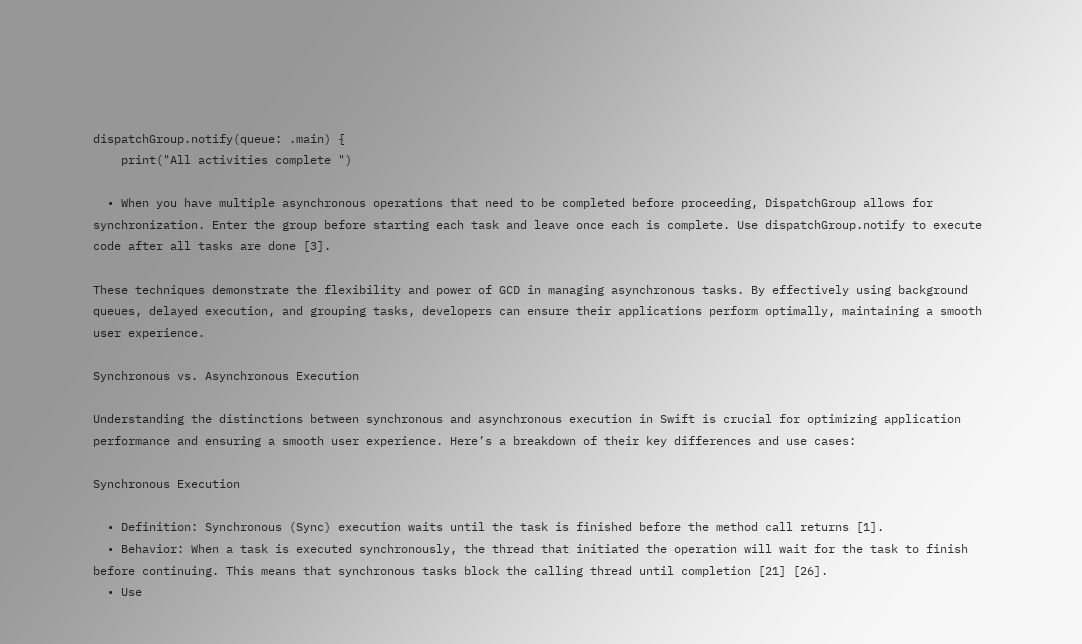dispatchGroup.notify(queue: .main) {
    print("All activities complete ")

  • When you have multiple asynchronous operations that need to be completed before proceeding, DispatchGroup allows for synchronization. Enter the group before starting each task and leave once each is complete. Use dispatchGroup.notify to execute code after all tasks are done [3].

These techniques demonstrate the flexibility and power of GCD in managing asynchronous tasks. By effectively using background queues, delayed execution, and grouping tasks, developers can ensure their applications perform optimally, maintaining a smooth user experience.

Synchronous vs. Asynchronous Execution

Understanding the distinctions between synchronous and asynchronous execution in Swift is crucial for optimizing application performance and ensuring a smooth user experience. Here’s a breakdown of their key differences and use cases:

Synchronous Execution

  • Definition: Synchronous (Sync) execution waits until the task is finished before the method call returns [1].
  • Behavior: When a task is executed synchronously, the thread that initiated the operation will wait for the task to finish before continuing. This means that synchronous tasks block the calling thread until completion [21] [26].
  • Use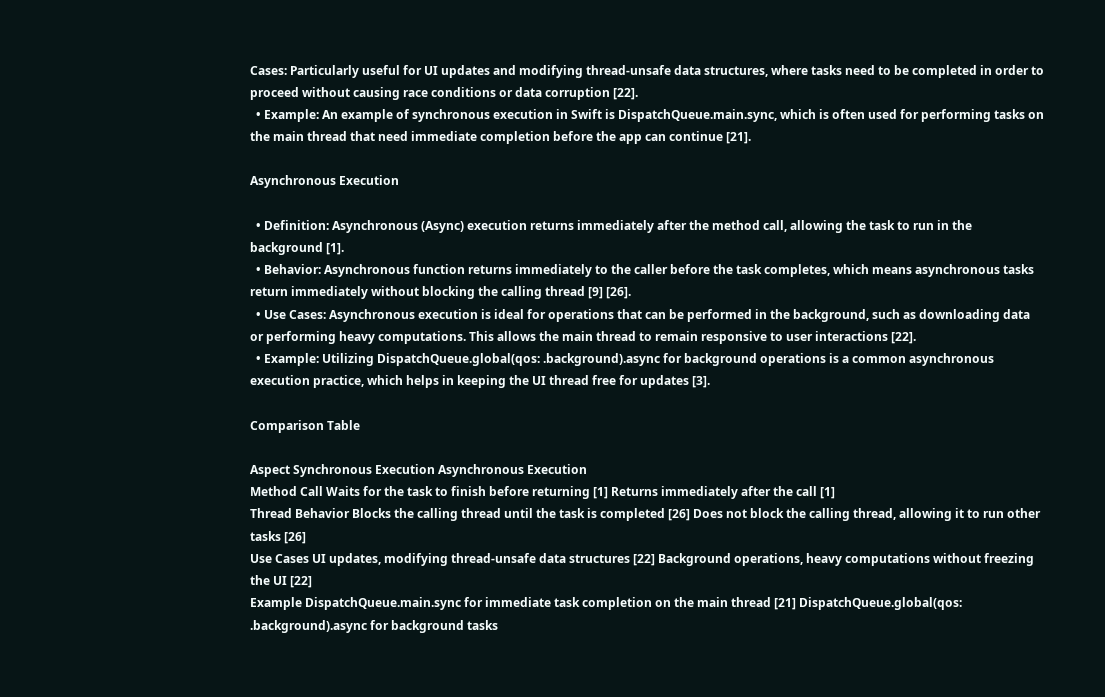Cases: Particularly useful for UI updates and modifying thread-unsafe data structures, where tasks need to be completed in order to proceed without causing race conditions or data corruption [22].
  • Example: An example of synchronous execution in Swift is DispatchQueue.main.sync, which is often used for performing tasks on the main thread that need immediate completion before the app can continue [21].

Asynchronous Execution

  • Definition: Asynchronous (Async) execution returns immediately after the method call, allowing the task to run in the background [1].
  • Behavior: Asynchronous function returns immediately to the caller before the task completes, which means asynchronous tasks return immediately without blocking the calling thread [9] [26].
  • Use Cases: Asynchronous execution is ideal for operations that can be performed in the background, such as downloading data or performing heavy computations. This allows the main thread to remain responsive to user interactions [22].
  • Example: Utilizing DispatchQueue.global(qos: .background).async for background operations is a common asynchronous execution practice, which helps in keeping the UI thread free for updates [3].

Comparison Table

Aspect Synchronous Execution Asynchronous Execution
Method Call Waits for the task to finish before returning [1] Returns immediately after the call [1]
Thread Behavior Blocks the calling thread until the task is completed [26] Does not block the calling thread, allowing it to run other tasks [26]
Use Cases UI updates, modifying thread-unsafe data structures [22] Background operations, heavy computations without freezing the UI [22]
Example DispatchQueue.main.sync for immediate task completion on the main thread [21] DispatchQueue.global(qos: .background).async for background tasks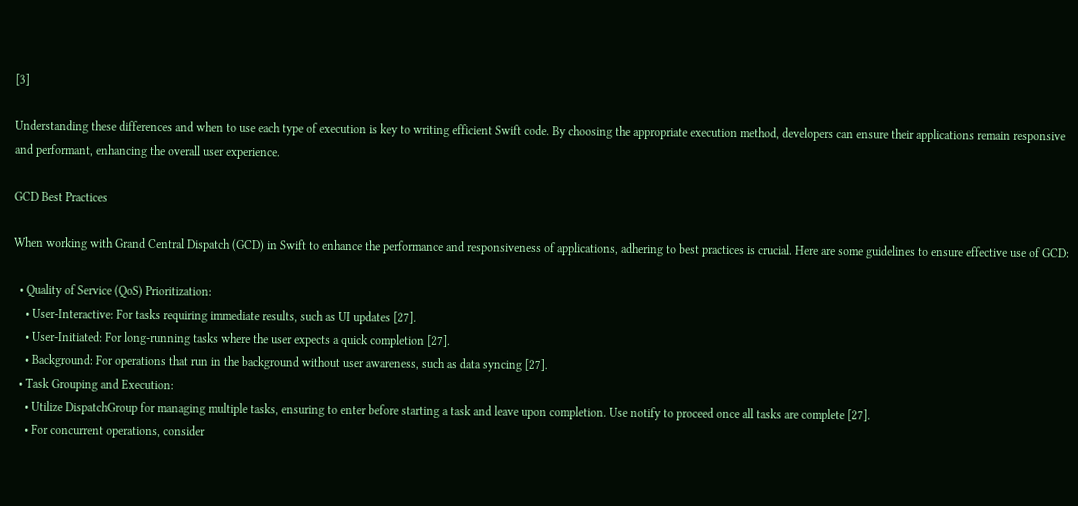[3]

Understanding these differences and when to use each type of execution is key to writing efficient Swift code. By choosing the appropriate execution method, developers can ensure their applications remain responsive and performant, enhancing the overall user experience.

GCD Best Practices

When working with Grand Central Dispatch (GCD) in Swift to enhance the performance and responsiveness of applications, adhering to best practices is crucial. Here are some guidelines to ensure effective use of GCD:

  • Quality of Service (QoS) Prioritization:
    • User-Interactive: For tasks requiring immediate results, such as UI updates [27].
    • User-Initiated: For long-running tasks where the user expects a quick completion [27].
    • Background: For operations that run in the background without user awareness, such as data syncing [27].
  • Task Grouping and Execution:
    • Utilize DispatchGroup for managing multiple tasks, ensuring to enter before starting a task and leave upon completion. Use notify to proceed once all tasks are complete [27].
    • For concurrent operations, consider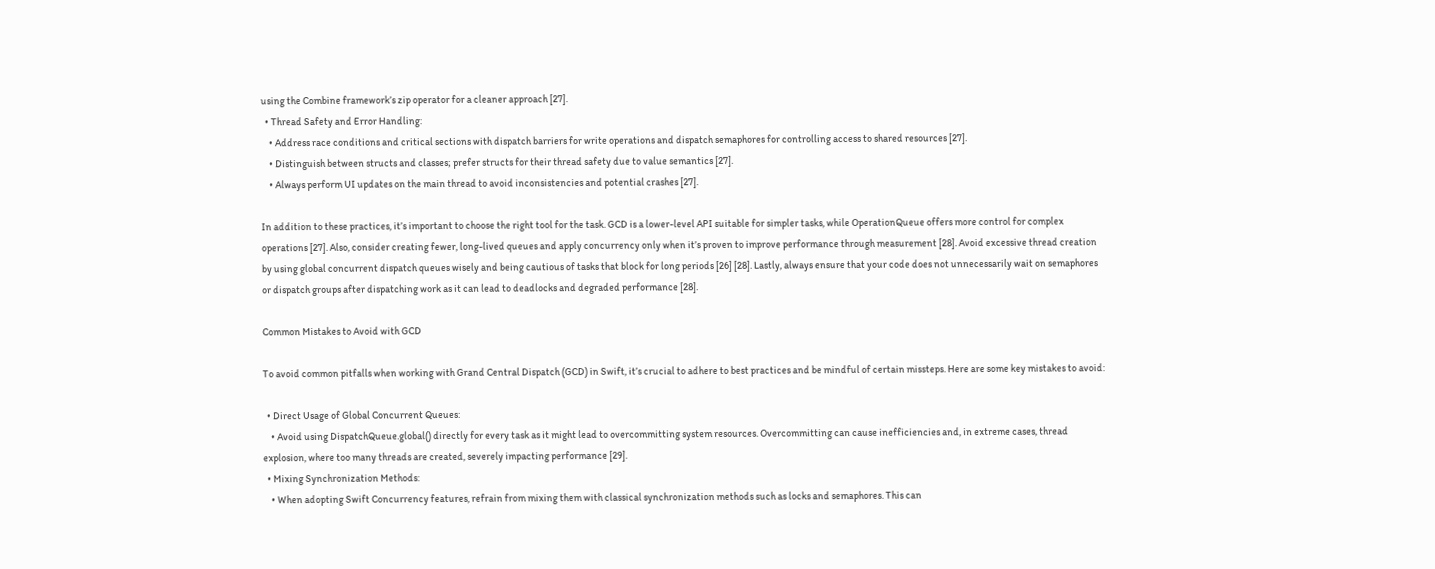using the Combine framework’s zip operator for a cleaner approach [27].
  • Thread Safety and Error Handling:
    • Address race conditions and critical sections with dispatch barriers for write operations and dispatch semaphores for controlling access to shared resources [27].
    • Distinguish between structs and classes; prefer structs for their thread safety due to value semantics [27].
    • Always perform UI updates on the main thread to avoid inconsistencies and potential crashes [27].

In addition to these practices, it’s important to choose the right tool for the task. GCD is a lower-level API suitable for simpler tasks, while OperationQueue offers more control for complex operations [27]. Also, consider creating fewer, long-lived queues and apply concurrency only when it’s proven to improve performance through measurement [28]. Avoid excessive thread creation by using global concurrent dispatch queues wisely and being cautious of tasks that block for long periods [26] [28]. Lastly, always ensure that your code does not unnecessarily wait on semaphores or dispatch groups after dispatching work as it can lead to deadlocks and degraded performance [28].

Common Mistakes to Avoid with GCD

To avoid common pitfalls when working with Grand Central Dispatch (GCD) in Swift, it’s crucial to adhere to best practices and be mindful of certain missteps. Here are some key mistakes to avoid:

  • Direct Usage of Global Concurrent Queues:
    • Avoid using DispatchQueue.global() directly for every task as it might lead to overcommitting system resources. Overcommitting can cause inefficiencies and, in extreme cases, thread explosion, where too many threads are created, severely impacting performance [29].
  • Mixing Synchronization Methods:
    • When adopting Swift Concurrency features, refrain from mixing them with classical synchronization methods such as locks and semaphores. This can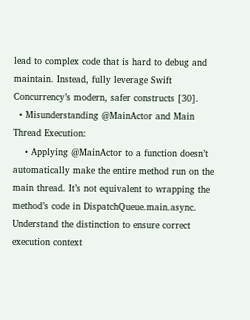lead to complex code that is hard to debug and maintain. Instead, fully leverage Swift Concurrency’s modern, safer constructs [30].
  • Misunderstanding @MainActor and Main Thread Execution:
    • Applying @MainActor to a function doesn’t automatically make the entire method run on the main thread. It’s not equivalent to wrapping the method’s code in DispatchQueue.main.async. Understand the distinction to ensure correct execution context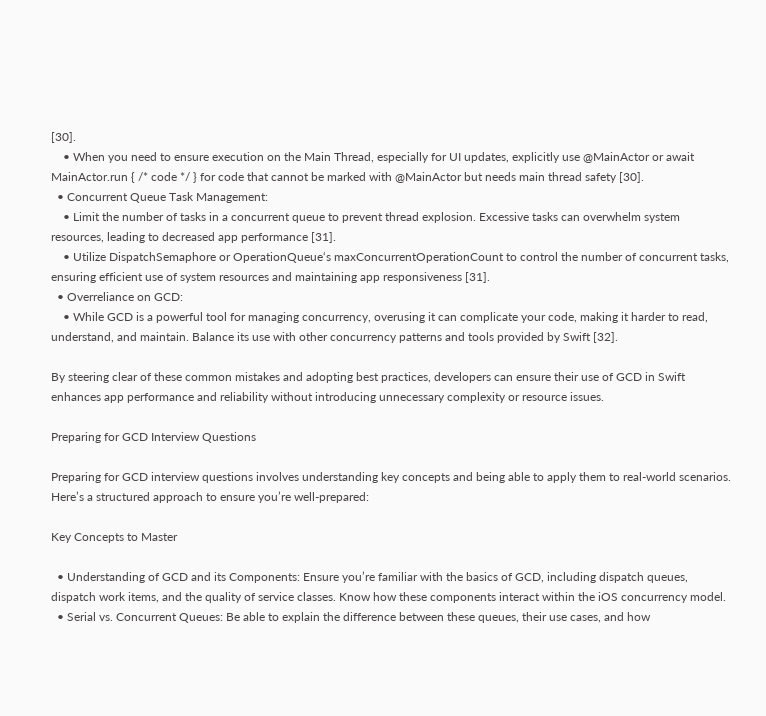[30].
    • When you need to ensure execution on the Main Thread, especially for UI updates, explicitly use @MainActor or await MainActor.run { /* code */ } for code that cannot be marked with @MainActor but needs main thread safety [30].
  • Concurrent Queue Task Management:
    • Limit the number of tasks in a concurrent queue to prevent thread explosion. Excessive tasks can overwhelm system resources, leading to decreased app performance [31].
    • Utilize DispatchSemaphore or OperationQueue‘s maxConcurrentOperationCount to control the number of concurrent tasks, ensuring efficient use of system resources and maintaining app responsiveness [31].
  • Overreliance on GCD:
    • While GCD is a powerful tool for managing concurrency, overusing it can complicate your code, making it harder to read, understand, and maintain. Balance its use with other concurrency patterns and tools provided by Swift [32].

By steering clear of these common mistakes and adopting best practices, developers can ensure their use of GCD in Swift enhances app performance and reliability without introducing unnecessary complexity or resource issues.

Preparing for GCD Interview Questions

Preparing for GCD interview questions involves understanding key concepts and being able to apply them to real-world scenarios. Here’s a structured approach to ensure you’re well-prepared:

Key Concepts to Master

  • Understanding of GCD and its Components: Ensure you’re familiar with the basics of GCD, including dispatch queues, dispatch work items, and the quality of service classes. Know how these components interact within the iOS concurrency model.
  • Serial vs. Concurrent Queues: Be able to explain the difference between these queues, their use cases, and how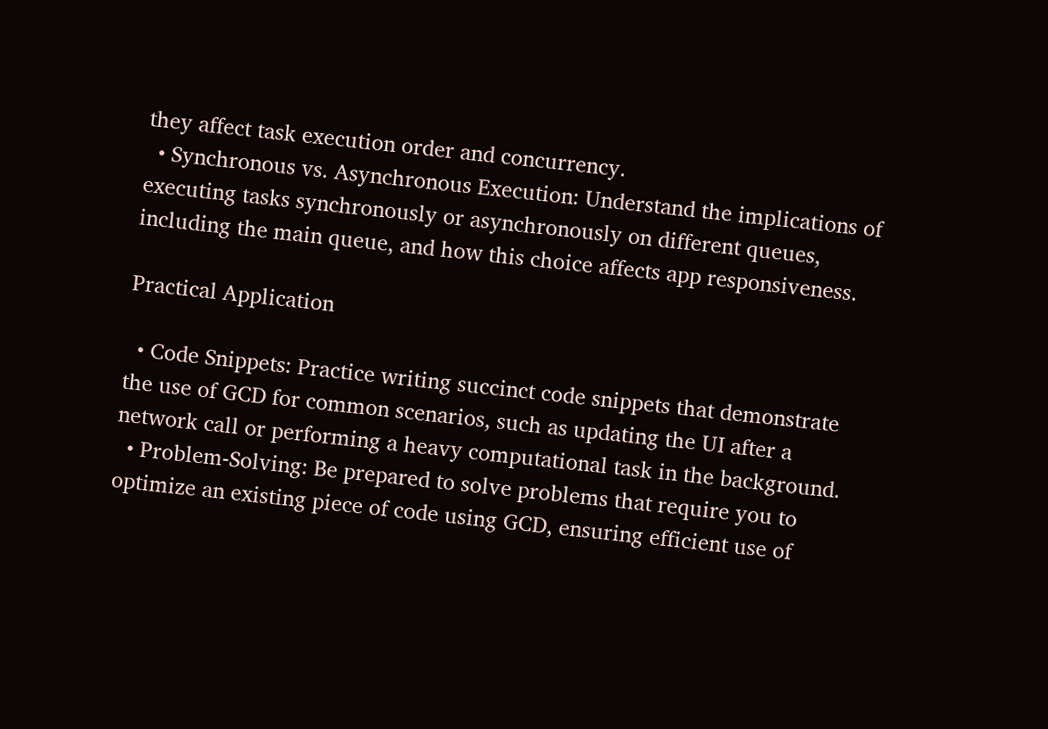they affect task execution order and concurrency.
  • Synchronous vs. Asynchronous Execution: Understand the implications of executing tasks synchronously or asynchronously on different queues, including the main queue, and how this choice affects app responsiveness.

Practical Application

  • Code Snippets: Practice writing succinct code snippets that demonstrate the use of GCD for common scenarios, such as updating the UI after a network call or performing a heavy computational task in the background.
  • Problem-Solving: Be prepared to solve problems that require you to optimize an existing piece of code using GCD, ensuring efficient use of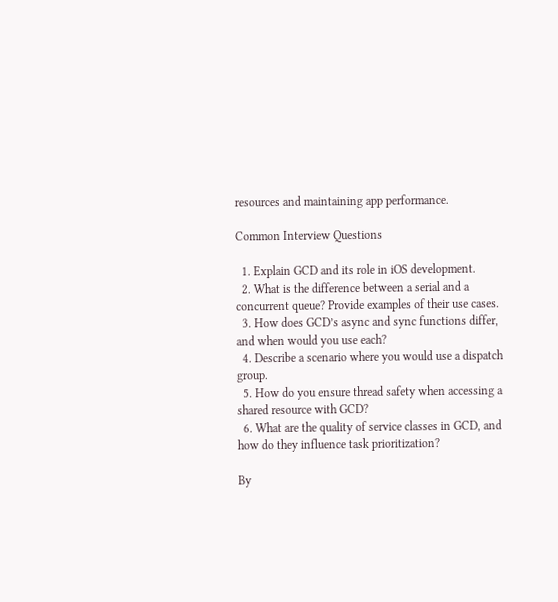resources and maintaining app performance.

Common Interview Questions

  1. Explain GCD and its role in iOS development.
  2. What is the difference between a serial and a concurrent queue? Provide examples of their use cases.
  3. How does GCD’s async and sync functions differ, and when would you use each?
  4. Describe a scenario where you would use a dispatch group.
  5. How do you ensure thread safety when accessing a shared resource with GCD?
  6. What are the quality of service classes in GCD, and how do they influence task prioritization?

By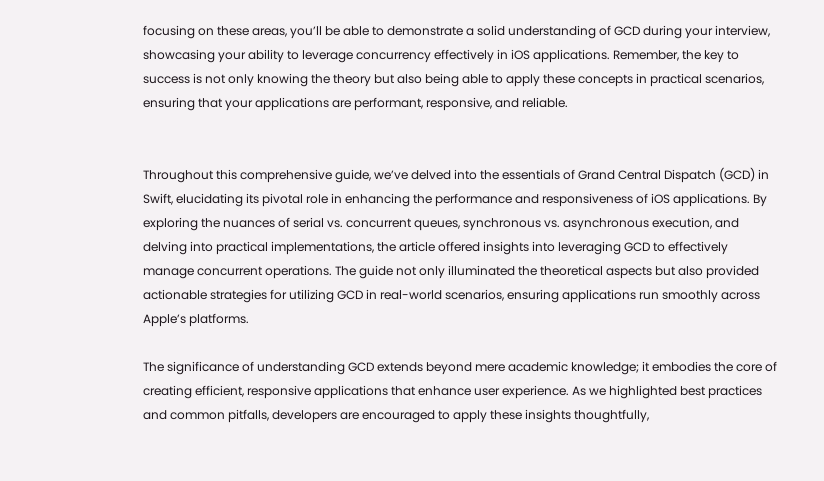focusing on these areas, you’ll be able to demonstrate a solid understanding of GCD during your interview, showcasing your ability to leverage concurrency effectively in iOS applications. Remember, the key to success is not only knowing the theory but also being able to apply these concepts in practical scenarios, ensuring that your applications are performant, responsive, and reliable.


Throughout this comprehensive guide, we’ve delved into the essentials of Grand Central Dispatch (GCD) in Swift, elucidating its pivotal role in enhancing the performance and responsiveness of iOS applications. By exploring the nuances of serial vs. concurrent queues, synchronous vs. asynchronous execution, and delving into practical implementations, the article offered insights into leveraging GCD to effectively manage concurrent operations. The guide not only illuminated the theoretical aspects but also provided actionable strategies for utilizing GCD in real-world scenarios, ensuring applications run smoothly across Apple’s platforms.

The significance of understanding GCD extends beyond mere academic knowledge; it embodies the core of creating efficient, responsive applications that enhance user experience. As we highlighted best practices and common pitfalls, developers are encouraged to apply these insights thoughtfully,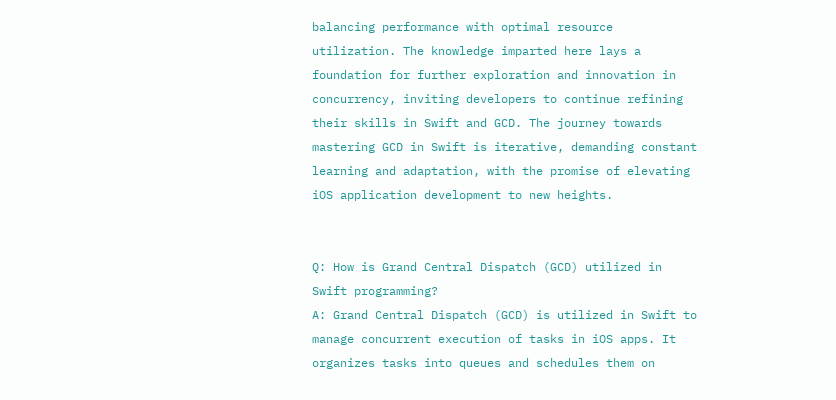balancing performance with optimal resource utilization. The knowledge imparted here lays a foundation for further exploration and innovation in concurrency, inviting developers to continue refining their skills in Swift and GCD. The journey towards mastering GCD in Swift is iterative, demanding constant learning and adaptation, with the promise of elevating iOS application development to new heights.


Q: How is Grand Central Dispatch (GCD) utilized in Swift programming?
A: Grand Central Dispatch (GCD) is utilized in Swift to manage concurrent execution of tasks in iOS apps. It organizes tasks into queues and schedules them on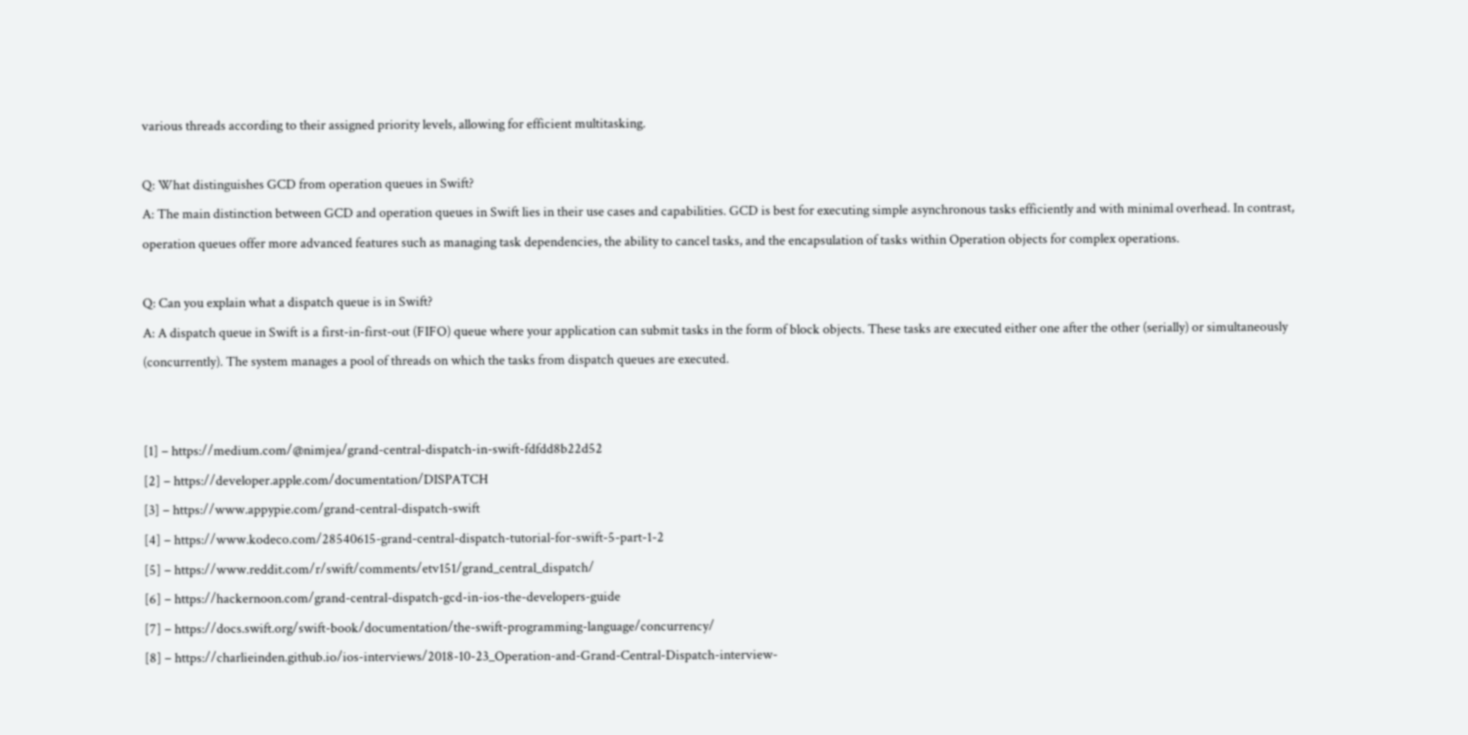various threads according to their assigned priority levels, allowing for efficient multitasking.

Q: What distinguishes GCD from operation queues in Swift?
A: The main distinction between GCD and operation queues in Swift lies in their use cases and capabilities. GCD is best for executing simple asynchronous tasks efficiently and with minimal overhead. In contrast, operation queues offer more advanced features such as managing task dependencies, the ability to cancel tasks, and the encapsulation of tasks within Operation objects for complex operations.

Q: Can you explain what a dispatch queue is in Swift?
A: A dispatch queue in Swift is a first-in-first-out (FIFO) queue where your application can submit tasks in the form of block objects. These tasks are executed either one after the other (serially) or simultaneously (concurrently). The system manages a pool of threads on which the tasks from dispatch queues are executed.


[1] – https://medium.com/@nimjea/grand-central-dispatch-in-swift-fdfdd8b22d52
[2] – https://developer.apple.com/documentation/DISPATCH
[3] – https://www.appypie.com/grand-central-dispatch-swift
[4] – https://www.kodeco.com/28540615-grand-central-dispatch-tutorial-for-swift-5-part-1-2
[5] – https://www.reddit.com/r/swift/comments/etv151/grand_central_dispatch/
[6] – https://hackernoon.com/grand-central-dispatch-gcd-in-ios-the-developers-guide
[7] – https://docs.swift.org/swift-book/documentation/the-swift-programming-language/concurrency/
[8] – https://charlieinden.github.io/ios-interviews/2018-10-23_Operation-and-Grand-Central-Dispatch-interview-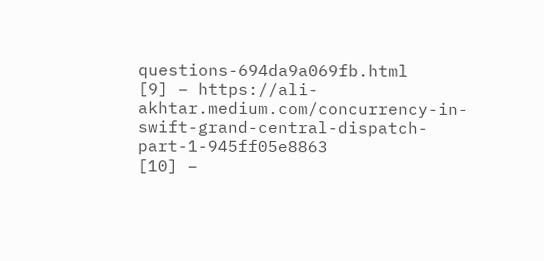questions-694da9a069fb.html
[9] – https://ali-akhtar.medium.com/concurrency-in-swift-grand-central-dispatch-part-1-945ff05e8863
[10] –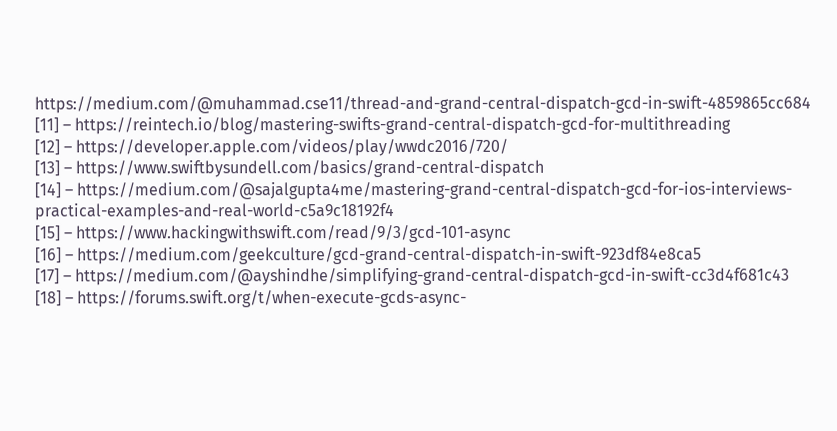https://medium.com/@muhammad.cse11/thread-and-grand-central-dispatch-gcd-in-swift-4859865cc684
[11] – https://reintech.io/blog/mastering-swifts-grand-central-dispatch-gcd-for-multithreading
[12] – https://developer.apple.com/videos/play/wwdc2016/720/
[13] – https://www.swiftbysundell.com/basics/grand-central-dispatch
[14] – https://medium.com/@sajalgupta4me/mastering-grand-central-dispatch-gcd-for-ios-interviews-practical-examples-and-real-world-c5a9c18192f4
[15] – https://www.hackingwithswift.com/read/9/3/gcd-101-async
[16] – https://medium.com/geekculture/gcd-grand-central-dispatch-in-swift-923df84e8ca5
[17] – https://medium.com/@ayshindhe/simplifying-grand-central-dispatch-gcd-in-swift-cc3d4f681c43
[18] – https://forums.swift.org/t/when-execute-gcds-async-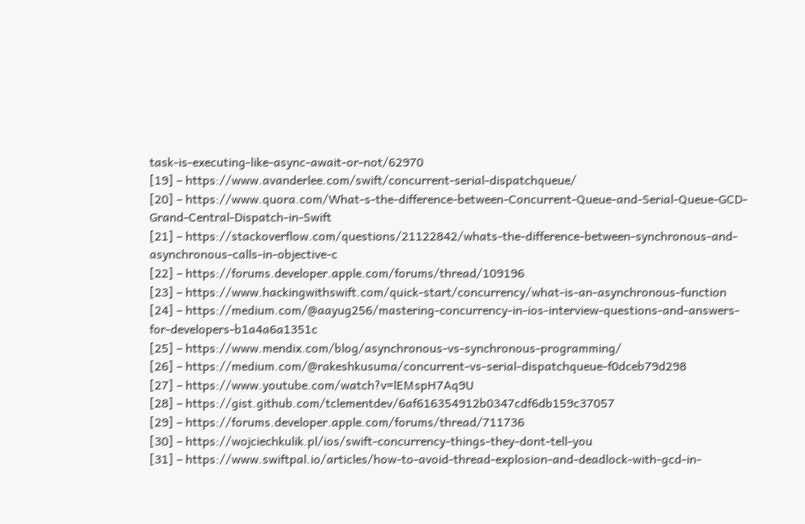task-is-executing-like-async-await-or-not/62970
[19] – https://www.avanderlee.com/swift/concurrent-serial-dispatchqueue/
[20] – https://www.quora.com/What-s-the-difference-between-Concurrent-Queue-and-Serial-Queue-GCD-Grand-Central-Dispatch-in-Swift
[21] – https://stackoverflow.com/questions/21122842/whats-the-difference-between-synchronous-and-asynchronous-calls-in-objective-c
[22] – https://forums.developer.apple.com/forums/thread/109196
[23] – https://www.hackingwithswift.com/quick-start/concurrency/what-is-an-asynchronous-function
[24] – https://medium.com/@aayug256/mastering-concurrency-in-ios-interview-questions-and-answers-for-developers-b1a4a6a1351c
[25] – https://www.mendix.com/blog/asynchronous-vs-synchronous-programming/
[26] – https://medium.com/@rakeshkusuma/concurrent-vs-serial-dispatchqueue-f0dceb79d298
[27] – https://www.youtube.com/watch?v=lEMspH7Aq9U
[28] – https://gist.github.com/tclementdev/6af616354912b0347cdf6db159c37057
[29] – https://forums.developer.apple.com/forums/thread/711736
[30] – https://wojciechkulik.pl/ios/swift-concurrency-things-they-dont-tell-you
[31] – https://www.swiftpal.io/articles/how-to-avoid-thread-explosion-and-deadlock-with-gcd-in-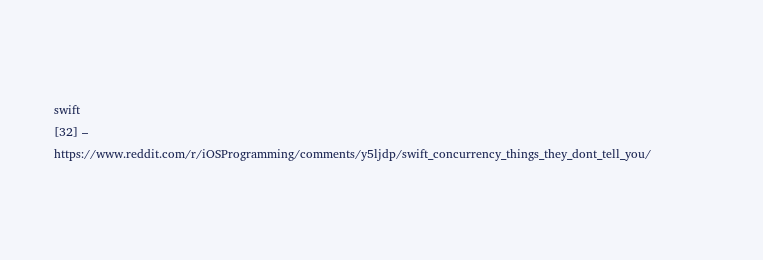swift
[32] – https://www.reddit.com/r/iOSProgramming/comments/y5ljdp/swift_concurrency_things_they_dont_tell_you/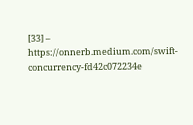[33] – https://onnerb.medium.com/swift-concurrency-fd42c072234e